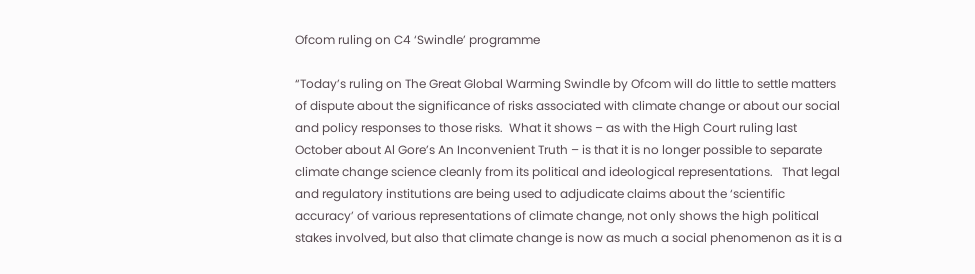Ofcom ruling on C4 ‘Swindle’ programme

“Today’s ruling on The Great Global Warming Swindle by Ofcom will do little to settle matters of dispute about the significance of risks associated with climate change or about our social and policy responses to those risks.  What it shows – as with the High Court ruling last October about Al Gore’s An Inconvenient Truth – is that it is no longer possible to separate climate change science cleanly from its political and ideological representations.   That legal and regulatory institutions are being used to adjudicate claims about the ‘scientific accuracy’ of various representations of climate change, not only shows the high political stakes involved, but also that climate change is now as much a social phenomenon as it is a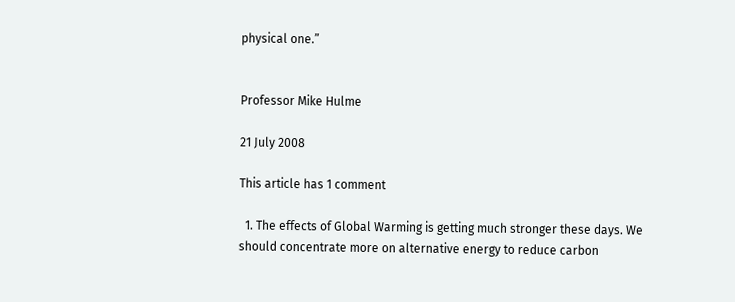physical one.”


Professor Mike Hulme

21 July 2008

This article has 1 comment

  1. The effects of Global Warming is getting much stronger these days. We should concentrate more on alternative energy to reduce carbon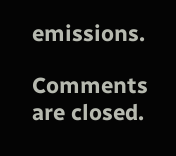emissions.

Comments are closed.